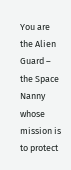You are the Alien Guard – the Space Nanny whose mission is to protect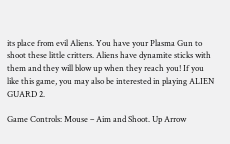its place from evil Aliens. You have your Plasma Gun to shoot these little critters. Aliens have dynamite sticks with them and they will blow up when they reach you! If you like this game, you may also be interested in playing ALIEN GUARD 2.

Game Controls: Mouse – Aim and Shoot. Up Arrow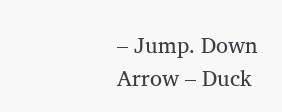– Jump. Down Arrow – Duck